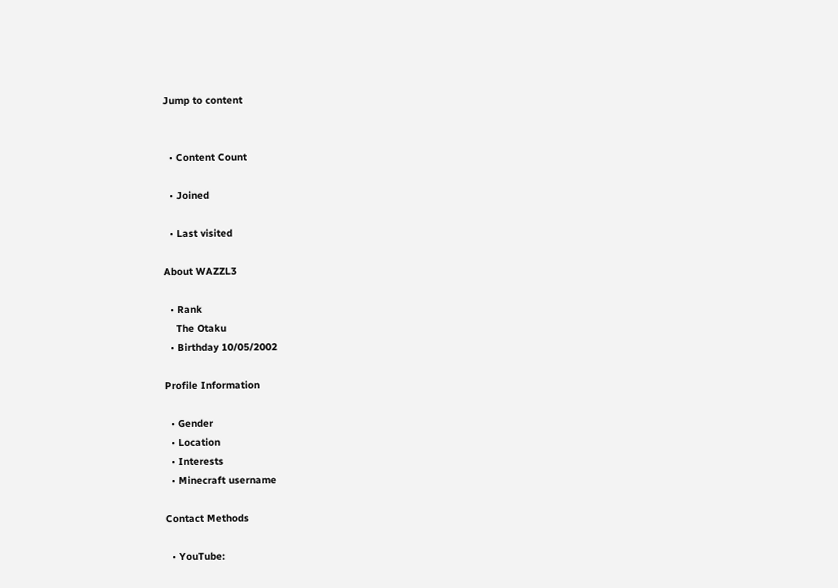Jump to content


  • Content Count

  • Joined

  • Last visited

About WAZZL3

  • Rank
    The Otaku
  • Birthday 10/05/2002

Profile Information

  • Gender
  • Location
  • Interests
  • Minecraft username

Contact Methods

  • YouTube: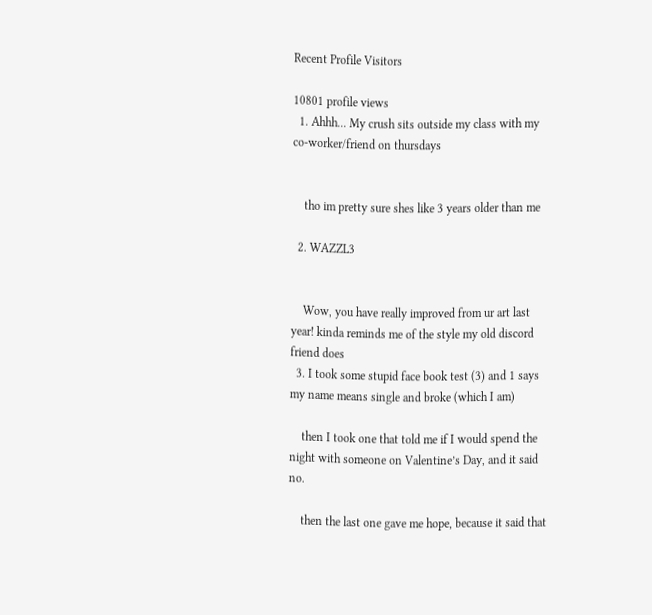Recent Profile Visitors

10801 profile views
  1. Ahhh... My crush sits outside my class with my co-worker/friend on thursdays


    tho im pretty sure shes like 3 years older than me

  2. WAZZL3


    Wow, you have really improved from ur art last year! kinda reminds me of the style my old discord friend does
  3. I took some stupid face book test (3) and 1 says my name means single and broke (which I am)

    then I took one that told me if I would spend the night with someone on Valentine’s Day, and it said no.

    then the last one gave me hope, because it said that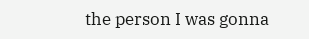the person I was gonna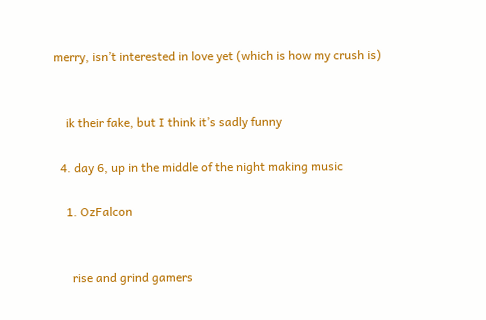merry, isn’t interested in love yet (which is how my crush is)


    ik their fake, but I think it’s sadly funny

  4. day 6, up in the middle of the night making music

    1. OzFalcon


      rise and grind gamers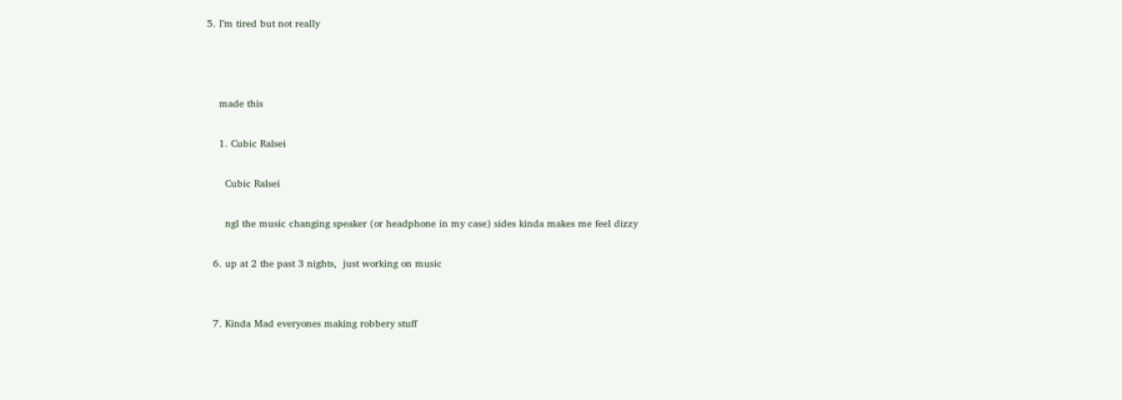5. I’m tired but not really



    made this

    1. Cubic Ralsei

      Cubic Ralsei

      ngl the music changing speaker (or headphone in my case) sides kinda makes me feel dizzy

  6. up at 2 the past 3 nights,  just working on music


  7. Kinda Mad everyones making robbery stuff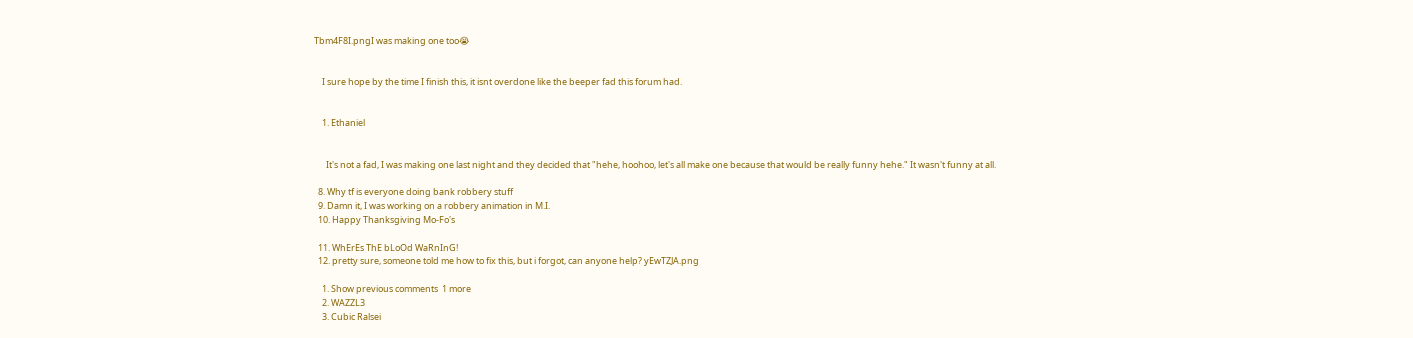Tbm4F8I.pngI was making one too😭


    I sure hope by the time I finish this, it isnt overdone like the beeper fad this forum had.


    1. Ethaniel


      It's not a fad, I was making one last night and they decided that "hehe, hoohoo, let's all make one because that would be really funny hehe." It wasn't funny at all.

  8. Why tf is everyone doing bank robbery stuff
  9. Damn it, I was working on a robbery animation in M.I.
  10. Happy Thanksgiving Mo-Fo's

  11. WhErEs ThE bLoOd WaRnInG!
  12. pretty sure, someone told me how to fix this, but i forgot, can anyone help? yEwTZJA.png

    1. Show previous comments  1 more
    2. WAZZL3
    3. Cubic Ralsei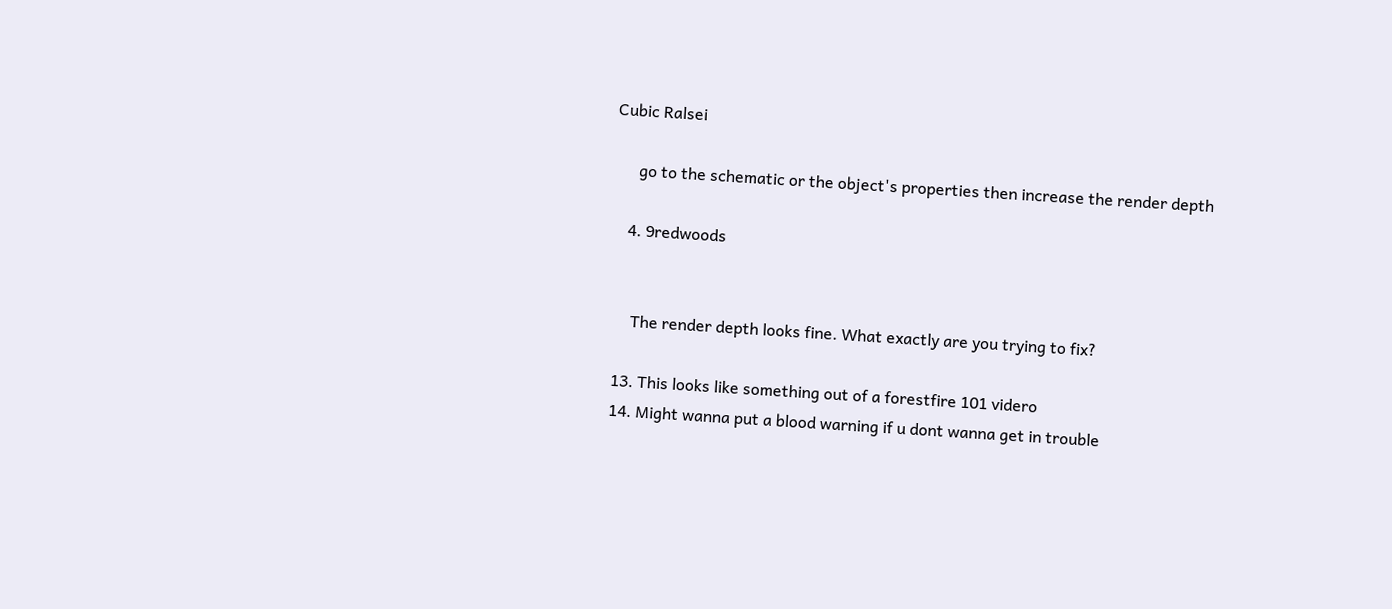Cubic Ralsei

      go to the schematic or the object's properties then increase the render depth

    4. 9redwoods


      The render depth looks fine. What exactly are you trying to fix?

  13. This looks like something out of a forestfire 101 videro
  14. Might wanna put a blood warning if u dont wanna get in trouble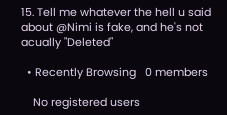15. Tell me whatever the hell u said about @Nimi is fake, and he's not acually "Deleted"

  • Recently Browsing   0 members

    No registered users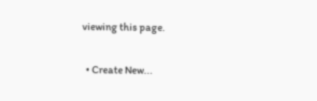viewing this page.

  • Create New...